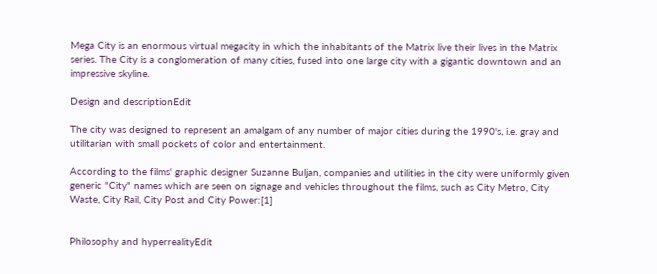Mega City is an enormous virtual megacity in which the inhabitants of the Matrix live their lives in the Matrix series. The City is a conglomeration of many cities, fused into one large city with a gigantic downtown and an impressive skyline.

Design and descriptionEdit

The city was designed to represent an amalgam of any number of major cities during the 1990's, i.e. gray and utilitarian with small pockets of color and entertainment.

According to the films' graphic designer Suzanne Buljan, companies and utilities in the city were uniformly given generic "City" names which are seen on signage and vehicles throughout the films, such as City Metro, City Waste, City Rail, City Post and City Power:[1]


Philosophy and hyperrealityEdit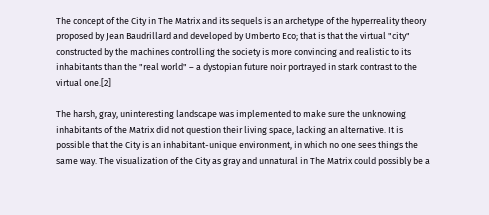The concept of the City in The Matrix and its sequels is an archetype of the hyperreality theory proposed by Jean Baudrillard and developed by Umberto Eco; that is that the virtual "city" constructed by the machines controlling the society is more convincing and realistic to its inhabitants than the "real world" – a dystopian future noir portrayed in stark contrast to the virtual one.[2]

The harsh, gray, uninteresting landscape was implemented to make sure the unknowing inhabitants of the Matrix did not question their living space, lacking an alternative. It is possible that the City is an inhabitant-unique environment, in which no one sees things the same way. The visualization of the City as gray and unnatural in The Matrix could possibly be a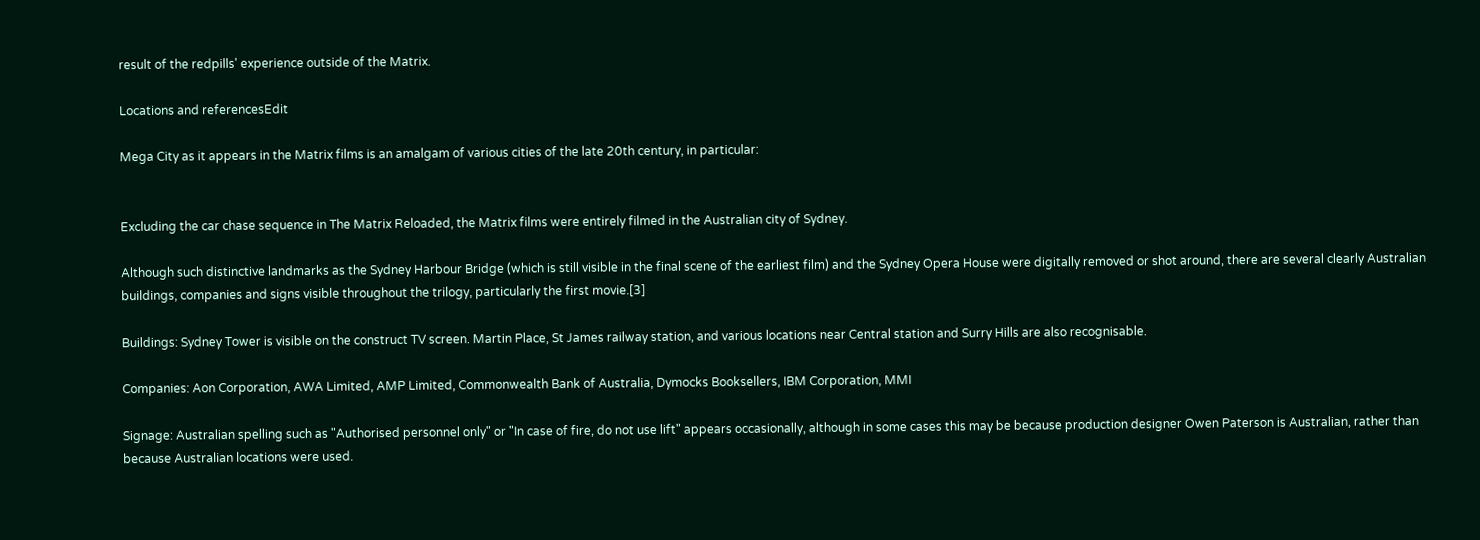result of the redpills' experience outside of the Matrix.

Locations and referencesEdit

Mega City as it appears in the Matrix films is an amalgam of various cities of the late 20th century, in particular:


Excluding the car chase sequence in The Matrix Reloaded, the Matrix films were entirely filmed in the Australian city of Sydney.

Although such distinctive landmarks as the Sydney Harbour Bridge (which is still visible in the final scene of the earliest film) and the Sydney Opera House were digitally removed or shot around, there are several clearly Australian buildings, companies and signs visible throughout the trilogy, particularly the first movie.[3]

Buildings: Sydney Tower is visible on the construct TV screen. Martin Place, St James railway station, and various locations near Central station and Surry Hills are also recognisable.

Companies: Aon Corporation, AWA Limited, AMP Limited, Commonwealth Bank of Australia, Dymocks Booksellers, IBM Corporation, MMI

Signage: Australian spelling such as "Authorised personnel only" or "In case of fire, do not use lift" appears occasionally, although in some cases this may be because production designer Owen Paterson is Australian, rather than because Australian locations were used.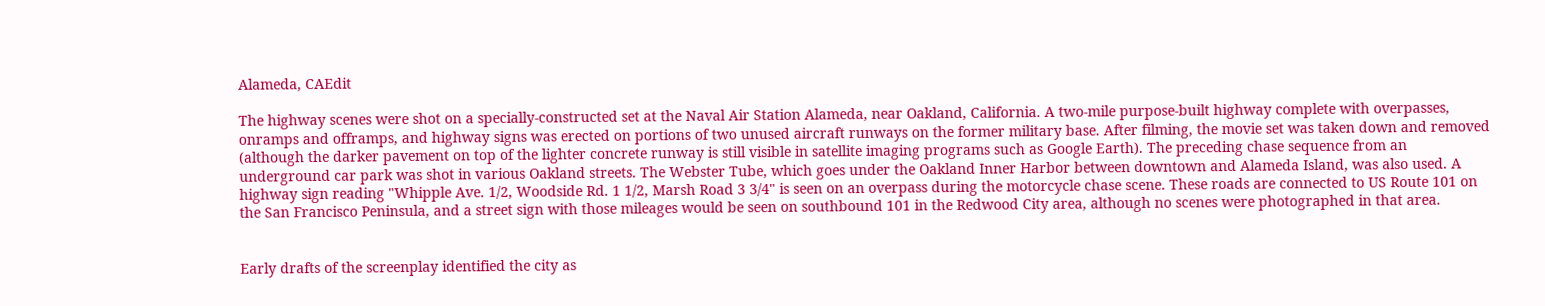Alameda, CAEdit

The highway scenes were shot on a specially-constructed set at the Naval Air Station Alameda, near Oakland, California. A two-mile purpose-built highway complete with overpasses, onramps and offramps, and highway signs was erected on portions of two unused aircraft runways on the former military base. After filming, the movie set was taken down and removed (although the darker pavement on top of the lighter concrete runway is still visible in satellite imaging programs such as Google Earth). The preceding chase sequence from an underground car park was shot in various Oakland streets. The Webster Tube, which goes under the Oakland Inner Harbor between downtown and Alameda Island, was also used. A highway sign reading "Whipple Ave. 1/2, Woodside Rd. 1 1/2, Marsh Road 3 3/4" is seen on an overpass during the motorcycle chase scene. These roads are connected to US Route 101 on the San Francisco Peninsula, and a street sign with those mileages would be seen on southbound 101 in the Redwood City area, although no scenes were photographed in that area.


Early drafts of the screenplay identified the city as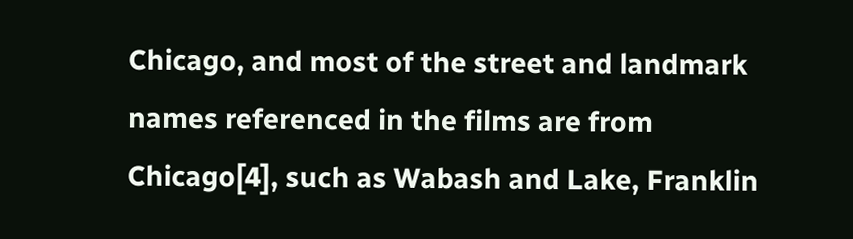Chicago, and most of the street and landmark names referenced in the films are from Chicago[4], such as Wabash and Lake, Franklin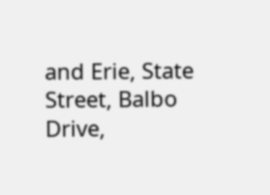and Erie, State Street, Balbo Drive,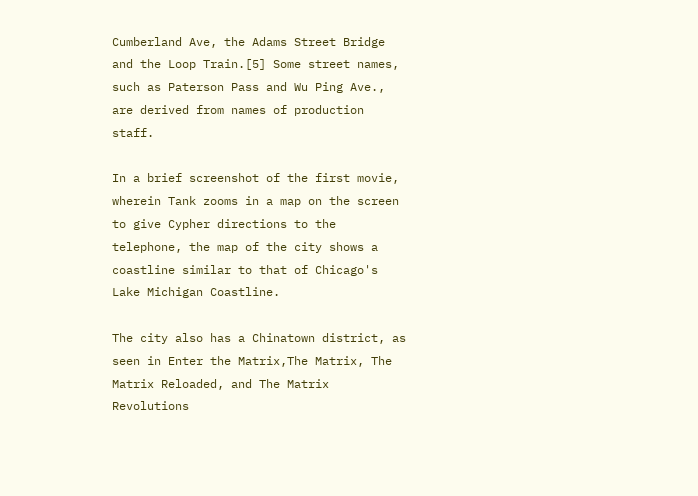Cumberland Ave, the Adams Street Bridge and the Loop Train.[5] Some street names, such as Paterson Pass and Wu Ping Ave., are derived from names of production staff.

In a brief screenshot of the first movie, wherein Tank zooms in a map on the screen to give Cypher directions to the telephone, the map of the city shows a coastline similar to that of Chicago's Lake Michigan Coastline.

The city also has a Chinatown district, as seen in Enter the Matrix,The Matrix, The Matrix Reloaded, and The Matrix Revolutions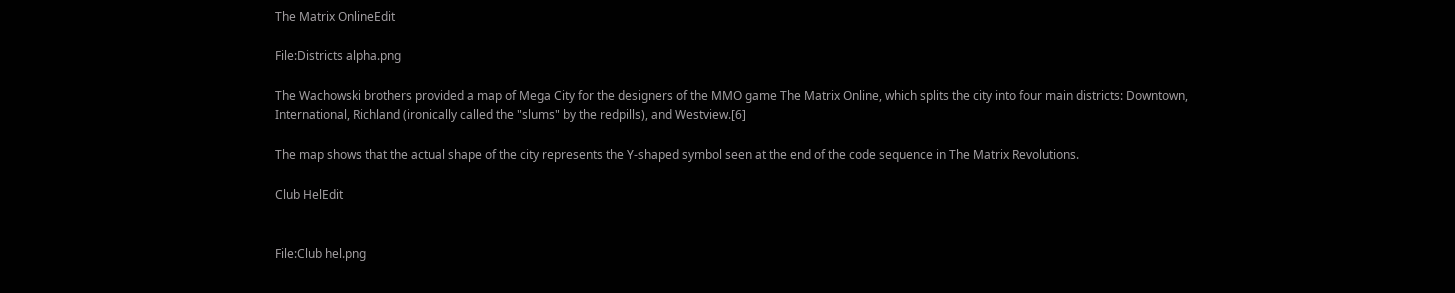The Matrix OnlineEdit

File:Districts alpha.png

The Wachowski brothers provided a map of Mega City for the designers of the MMO game The Matrix Online, which splits the city into four main districts: Downtown, International, Richland (ironically called the "slums" by the redpills), and Westview.[6]

The map shows that the actual shape of the city represents the Y-shaped symbol seen at the end of the code sequence in The Matrix Revolutions.

Club HelEdit


File:Club hel.png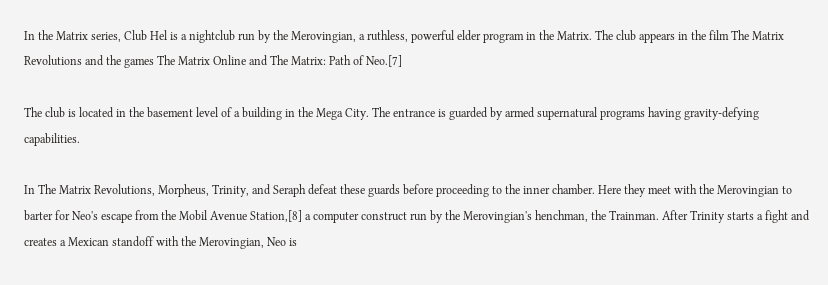In the Matrix series, Club Hel is a nightclub run by the Merovingian, a ruthless, powerful elder program in the Matrix. The club appears in the film The Matrix Revolutions and the games The Matrix Online and The Matrix: Path of Neo.[7]

The club is located in the basement level of a building in the Mega City. The entrance is guarded by armed supernatural programs having gravity-defying capabilities.

In The Matrix Revolutions, Morpheus, Trinity, and Seraph defeat these guards before proceeding to the inner chamber. Here they meet with the Merovingian to barter for Neo's escape from the Mobil Avenue Station,[8] a computer construct run by the Merovingian's henchman, the Trainman. After Trinity starts a fight and creates a Mexican standoff with the Merovingian, Neo is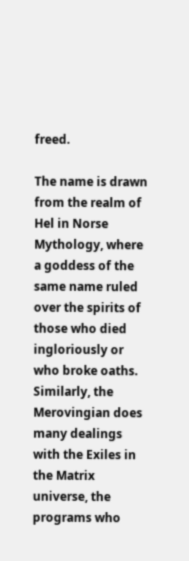freed.

The name is drawn from the realm of Hel in Norse Mythology, where a goddess of the same name ruled over the spirits of those who died ingloriously or who broke oaths. Similarly, the Merovingian does many dealings with the Exiles in the Matrix universe, the programs who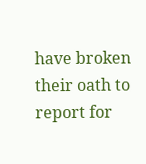have broken their oath to report for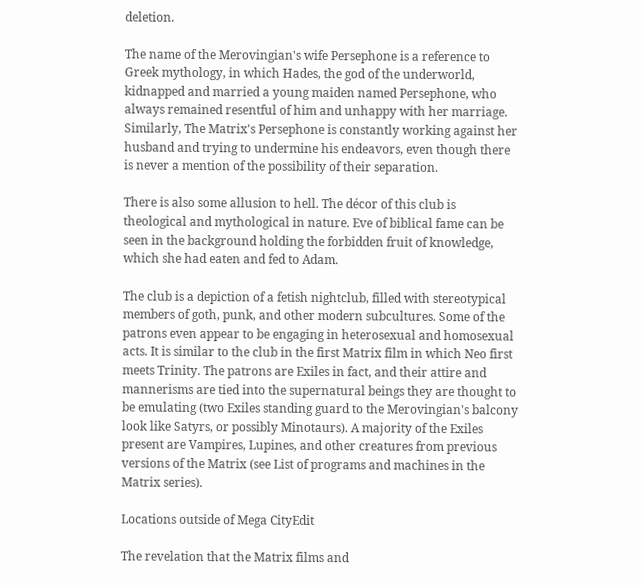deletion.

The name of the Merovingian's wife Persephone is a reference to Greek mythology, in which Hades, the god of the underworld, kidnapped and married a young maiden named Persephone, who always remained resentful of him and unhappy with her marriage. Similarly, The Matrix's Persephone is constantly working against her husband and trying to undermine his endeavors, even though there is never a mention of the possibility of their separation.

There is also some allusion to hell. The décor of this club is theological and mythological in nature. Eve of biblical fame can be seen in the background holding the forbidden fruit of knowledge, which she had eaten and fed to Adam.

The club is a depiction of a fetish nightclub, filled with stereotypical members of goth, punk, and other modern subcultures. Some of the patrons even appear to be engaging in heterosexual and homosexual acts. It is similar to the club in the first Matrix film in which Neo first meets Trinity. The patrons are Exiles in fact, and their attire and mannerisms are tied into the supernatural beings they are thought to be emulating (two Exiles standing guard to the Merovingian's balcony look like Satyrs, or possibly Minotaurs). A majority of the Exiles present are Vampires, Lupines, and other creatures from previous versions of the Matrix (see List of programs and machines in the Matrix series).

Locations outside of Mega CityEdit

The revelation that the Matrix films and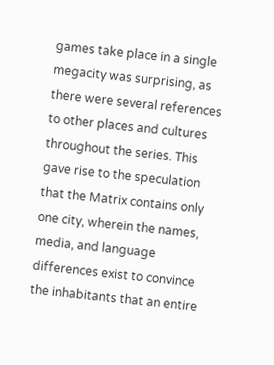games take place in a single megacity was surprising, as there were several references to other places and cultures throughout the series. This gave rise to the speculation that the Matrix contains only one city, wherein the names, media, and language differences exist to convince the inhabitants that an entire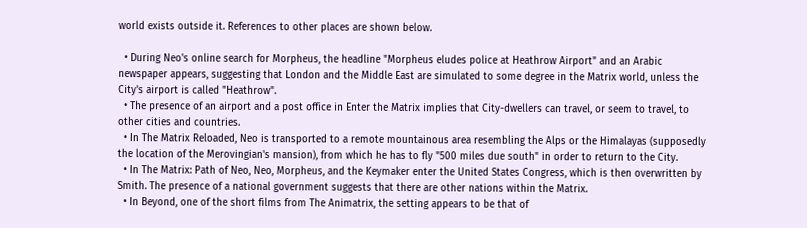world exists outside it. References to other places are shown below.

  • During Neo's online search for Morpheus, the headline "Morpheus eludes police at Heathrow Airport" and an Arabic newspaper appears, suggesting that London and the Middle East are simulated to some degree in the Matrix world, unless the City's airport is called "Heathrow".
  • The presence of an airport and a post office in Enter the Matrix implies that City-dwellers can travel, or seem to travel, to other cities and countries.
  • In The Matrix Reloaded, Neo is transported to a remote mountainous area resembling the Alps or the Himalayas (supposedly the location of the Merovingian's mansion), from which he has to fly "500 miles due south" in order to return to the City.
  • In The Matrix: Path of Neo, Neo, Morpheus, and the Keymaker enter the United States Congress, which is then overwritten by Smith. The presence of a national government suggests that there are other nations within the Matrix.
  • In Beyond, one of the short films from The Animatrix, the setting appears to be that of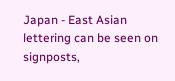Japan - East Asian lettering can be seen on signposts,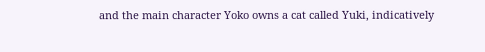and the main character Yoko owns a cat called Yuki, indicatively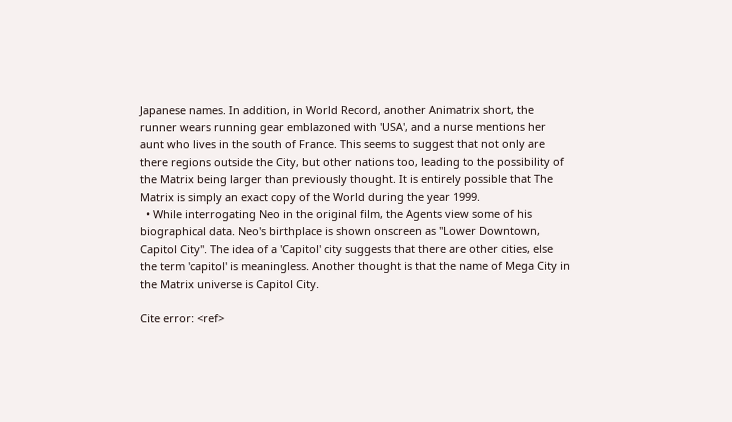Japanese names. In addition, in World Record, another Animatrix short, the runner wears running gear emblazoned with 'USA', and a nurse mentions her aunt who lives in the south of France. This seems to suggest that not only are there regions outside the City, but other nations too, leading to the possibility of the Matrix being larger than previously thought. It is entirely possible that The Matrix is simply an exact copy of the World during the year 1999.
  • While interrogating Neo in the original film, the Agents view some of his biographical data. Neo's birthplace is shown onscreen as "Lower Downtown, Capitol City". The idea of a 'Capitol' city suggests that there are other cities, else the term 'capitol' is meaningless. Another thought is that the name of Mega City in the Matrix universe is Capitol City.

Cite error: <ref>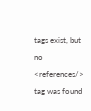tags exist, but no <references/> tag was found